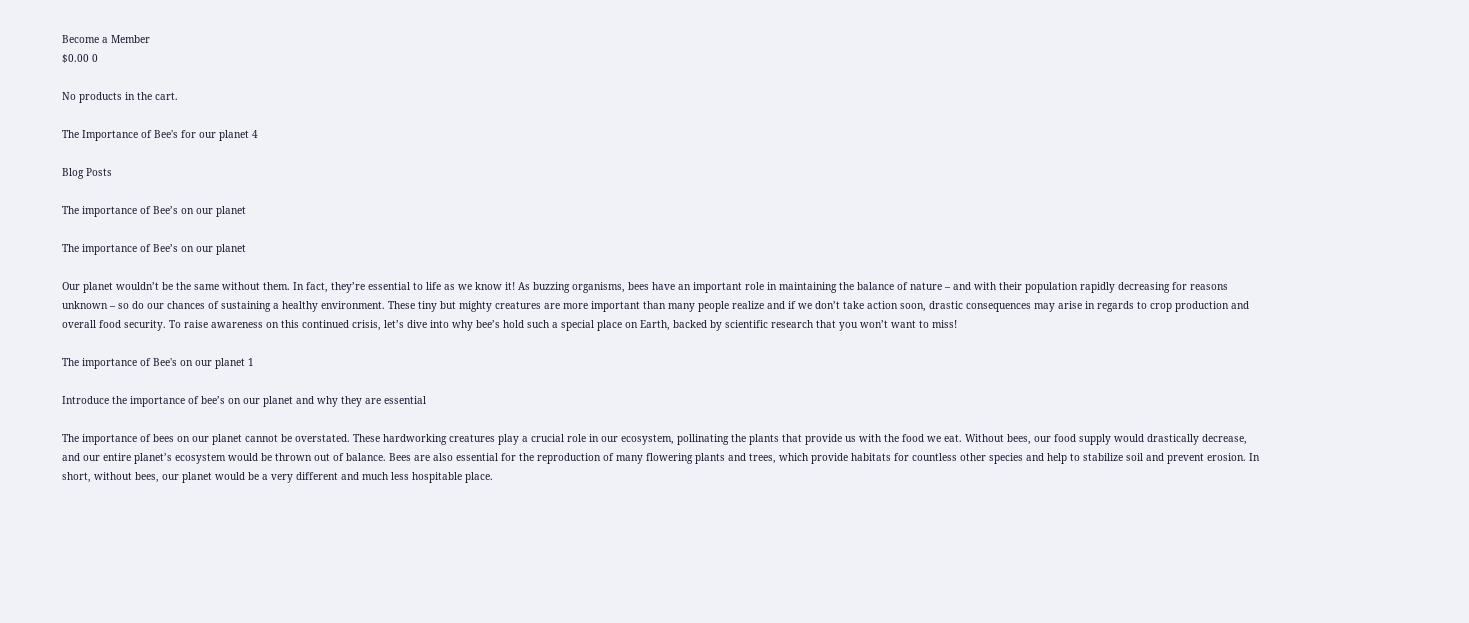Become a Member
$0.00 0

No products in the cart.

The Importance of Bee's for our planet 4

Blog Posts

The importance of Bee’s on our planet

The importance of Bee’s on our planet

Our planet wouldn’t be the same without them. In fact, they’re essential to life as we know it! As buzzing organisms, bees have an important role in maintaining the balance of nature – and with their population rapidly decreasing for reasons unknown – so do our chances of sustaining a healthy environment. These tiny but mighty creatures are more important than many people realize and if we don’t take action soon, drastic consequences may arise in regards to crop production and overall food security. To raise awareness on this continued crisis, let’s dive into why bee’s hold such a special place on Earth, backed by scientific research that you won’t want to miss!

The importance of Bee's on our planet 1

Introduce the importance of bee’s on our planet and why they are essential

The importance of bees on our planet cannot be overstated. These hardworking creatures play a crucial role in our ecosystem, pollinating the plants that provide us with the food we eat. Without bees, our food supply would drastically decrease, and our entire planet’s ecosystem would be thrown out of balance. Bees are also essential for the reproduction of many flowering plants and trees, which provide habitats for countless other species and help to stabilize soil and prevent erosion. In short, without bees, our planet would be a very different and much less hospitable place.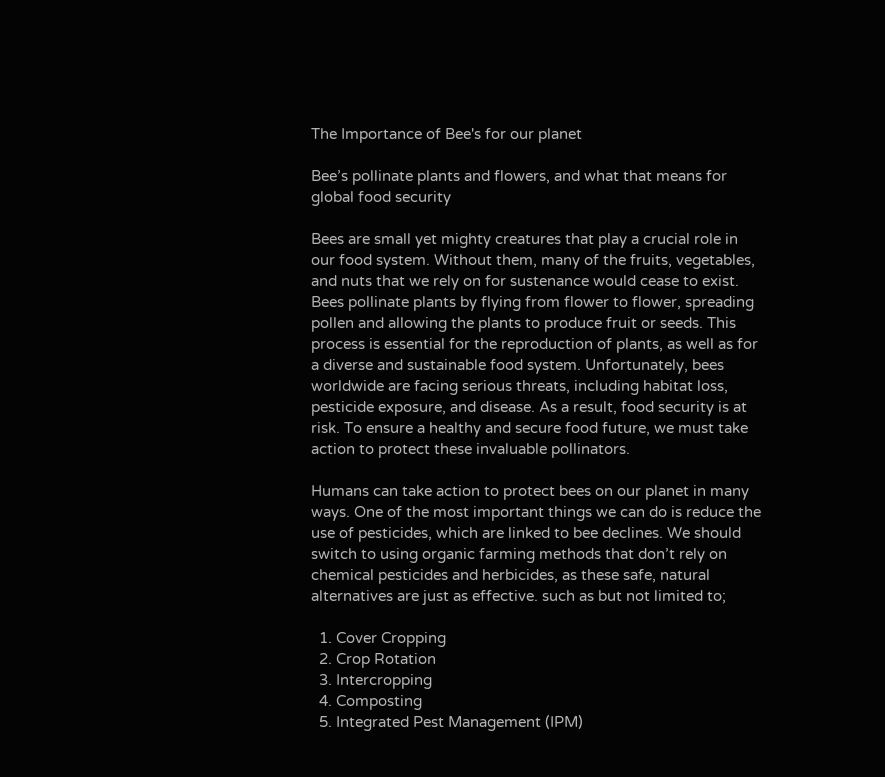The Importance of Bee's for our planet

Bee’s pollinate plants and flowers, and what that means for global food security

Bees are small yet mighty creatures that play a crucial role in our food system. Without them, many of the fruits, vegetables, and nuts that we rely on for sustenance would cease to exist. Bees pollinate plants by flying from flower to flower, spreading pollen and allowing the plants to produce fruit or seeds. This process is essential for the reproduction of plants, as well as for a diverse and sustainable food system. Unfortunately, bees worldwide are facing serious threats, including habitat loss, pesticide exposure, and disease. As a result, food security is at risk. To ensure a healthy and secure food future, we must take action to protect these invaluable pollinators.

Humans can take action to protect bees on our planet in many ways. One of the most important things we can do is reduce the use of pesticides, which are linked to bee declines. We should switch to using organic farming methods that don’t rely on chemical pesticides and herbicides, as these safe, natural alternatives are just as effective. such as but not limited to;

  1. Cover Cropping
  2. Crop Rotation
  3. Intercropping
  4. Composting
  5. Integrated Pest Management (IPM)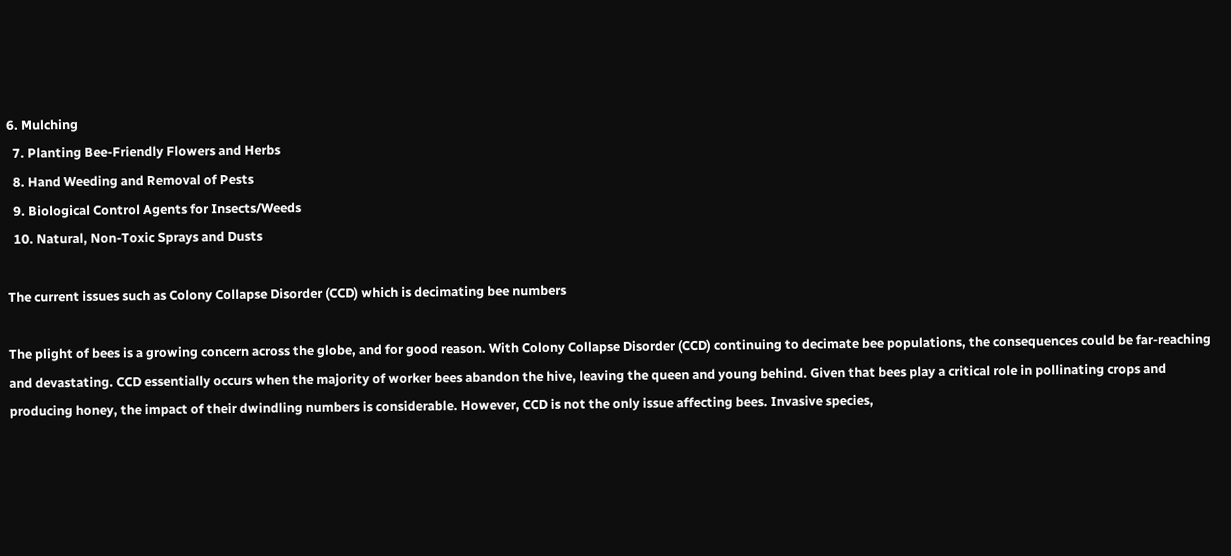6. Mulching
  7. Planting Bee-Friendly Flowers and Herbs
  8. Hand Weeding and Removal of Pests
  9. Biological Control Agents for Insects/Weeds
  10. Natural, Non-Toxic Sprays and Dusts

The current issues such as Colony Collapse Disorder (CCD) which is decimating bee numbers

The plight of bees is a growing concern across the globe, and for good reason. With Colony Collapse Disorder (CCD) continuing to decimate bee populations, the consequences could be far-reaching and devastating. CCD essentially occurs when the majority of worker bees abandon the hive, leaving the queen and young behind. Given that bees play a critical role in pollinating crops and producing honey, the impact of their dwindling numbers is considerable. However, CCD is not the only issue affecting bees. Invasive species,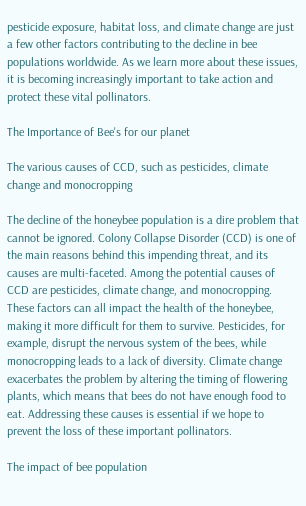pesticide exposure, habitat loss, and climate change are just a few other factors contributing to the decline in bee populations worldwide. As we learn more about these issues, it is becoming increasingly important to take action and protect these vital pollinators.

The Importance of Bee's for our planet

The various causes of CCD, such as pesticides, climate change and monocropping

The decline of the honeybee population is a dire problem that cannot be ignored. Colony Collapse Disorder (CCD) is one of the main reasons behind this impending threat, and its causes are multi-faceted. Among the potential causes of CCD are pesticides, climate change, and monocropping. These factors can all impact the health of the honeybee, making it more difficult for them to survive. Pesticides, for example, disrupt the nervous system of the bees, while monocropping leads to a lack of diversity. Climate change exacerbates the problem by altering the timing of flowering plants, which means that bees do not have enough food to eat. Addressing these causes is essential if we hope to prevent the loss of these important pollinators.

The impact of bee population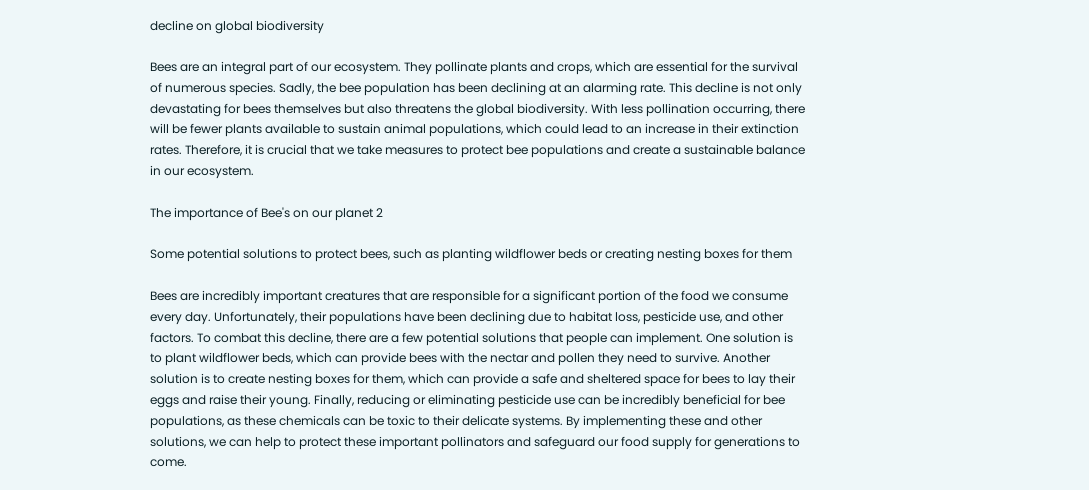decline on global biodiversity

Bees are an integral part of our ecosystem. They pollinate plants and crops, which are essential for the survival of numerous species. Sadly, the bee population has been declining at an alarming rate. This decline is not only devastating for bees themselves but also threatens the global biodiversity. With less pollination occurring, there will be fewer plants available to sustain animal populations, which could lead to an increase in their extinction rates. Therefore, it is crucial that we take measures to protect bee populations and create a sustainable balance in our ecosystem.

The importance of Bee's on our planet 2

Some potential solutions to protect bees, such as planting wildflower beds or creating nesting boxes for them

Bees are incredibly important creatures that are responsible for a significant portion of the food we consume every day. Unfortunately, their populations have been declining due to habitat loss, pesticide use, and other factors. To combat this decline, there are a few potential solutions that people can implement. One solution is to plant wildflower beds, which can provide bees with the nectar and pollen they need to survive. Another solution is to create nesting boxes for them, which can provide a safe and sheltered space for bees to lay their eggs and raise their young. Finally, reducing or eliminating pesticide use can be incredibly beneficial for bee populations, as these chemicals can be toxic to their delicate systems. By implementing these and other solutions, we can help to protect these important pollinators and safeguard our food supply for generations to come.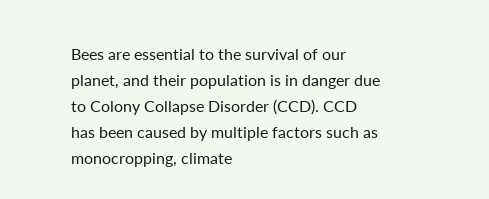Bees are essential to the survival of our planet, and their population is in danger due to Colony Collapse Disorder (CCD). CCD has been caused by multiple factors such as monocropping, climate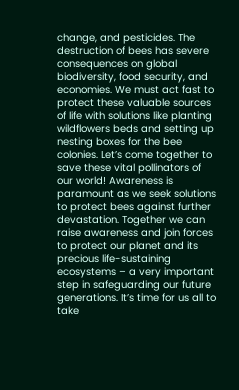change, and pesticides. The destruction of bees has severe consequences on global biodiversity, food security, and economies. We must act fast to protect these valuable sources of life with solutions like planting wildflowers beds and setting up nesting boxes for the bee colonies. Let’s come together to save these vital pollinators of our world! Awareness is paramount as we seek solutions to protect bees against further devastation. Together we can raise awareness and join forces to protect our planet and its precious life-sustaining ecosystems – a very important step in safeguarding our future generations. It’s time for us all to take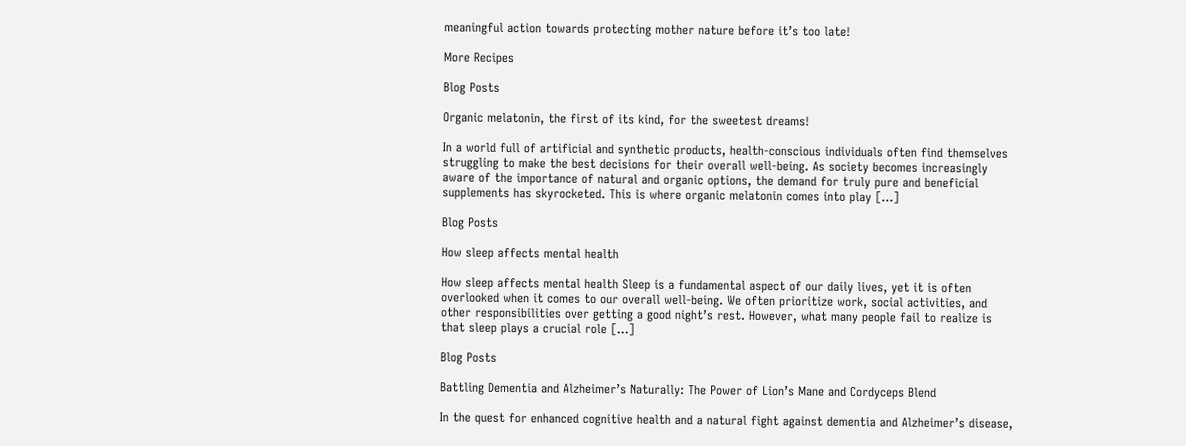meaningful action towards protecting mother nature before it’s too late!

More Recipes

Blog Posts

Organic melatonin, the first of its kind, for the sweetest dreams!

In a world full of artificial and synthetic products, health-conscious individuals often find themselves struggling to make the best decisions for their overall well-being. As society becomes increasingly aware of the importance of natural and organic options, the demand for truly pure and beneficial supplements has skyrocketed. This is where organic melatonin comes into play […]

Blog Posts

How sleep affects mental health

How sleep affects mental health Sleep is a fundamental aspect of our daily lives, yet it is often overlooked when it comes to our overall well-being. We often prioritize work, social activities, and other responsibilities over getting a good night’s rest. However, what many people fail to realize is that sleep plays a crucial role […]

Blog Posts

Battling Dementia and Alzheimer’s Naturally: The Power of Lion’s Mane and Cordyceps Blend

In the quest for enhanced cognitive health and a natural fight against dementia and Alzheimer’s disease,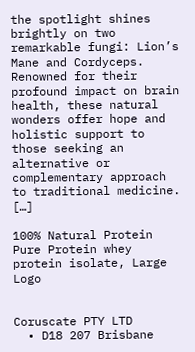the spotlight shines brightly on two remarkable fungi: Lion’s Mane and Cordyceps. Renowned for their profound impact on brain health, these natural wonders offer hope and holistic support to those seeking an alternative or complementary approach to traditional medicine. […]

100% Natural Protein Pure Protein whey protein isolate, Large Logo


Coruscate PTY LTD
  • D18 207 Brisbane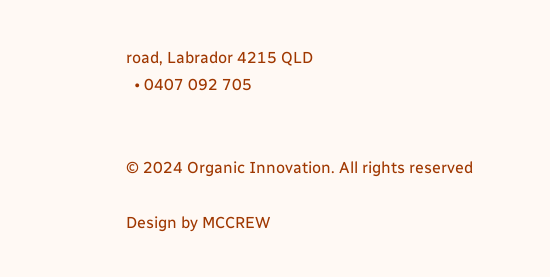road, Labrador 4215 QLD
  • 0407 092 705


© 2024 Organic Innovation. All rights reserved

Design by MCCREW